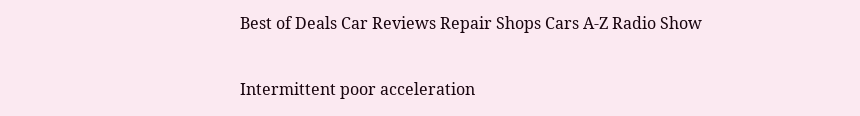Best of Deals Car Reviews Repair Shops Cars A-Z Radio Show

Intermittent poor acceleration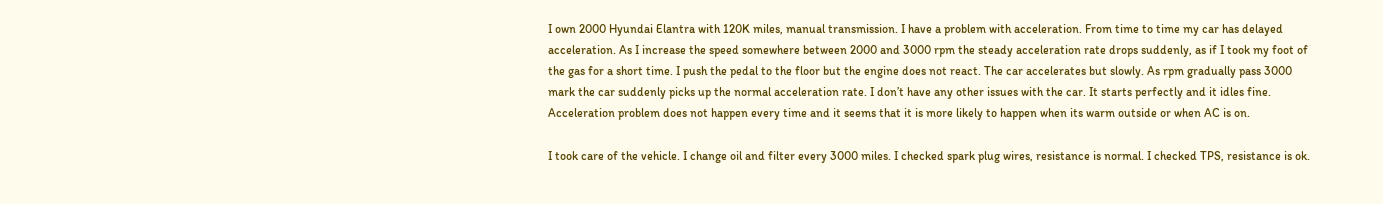I own 2000 Hyundai Elantra with 120K miles, manual transmission. I have a problem with acceleration. From time to time my car has delayed acceleration. As I increase the speed somewhere between 2000 and 3000 rpm the steady acceleration rate drops suddenly, as if I took my foot of the gas for a short time. I push the pedal to the floor but the engine does not react. The car accelerates but slowly. As rpm gradually pass 3000 mark the car suddenly picks up the normal acceleration rate. I don’t have any other issues with the car. It starts perfectly and it idles fine. Acceleration problem does not happen every time and it seems that it is more likely to happen when its warm outside or when AC is on.

I took care of the vehicle. I change oil and filter every 3000 miles. I checked spark plug wires, resistance is normal. I checked TPS, resistance is ok.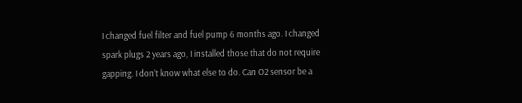I changed fuel filter and fuel pump 6 months ago. I changed spark plugs 2 years ago, I installed those that do not require gapping. I don’t know what else to do. Can O2 sensor be a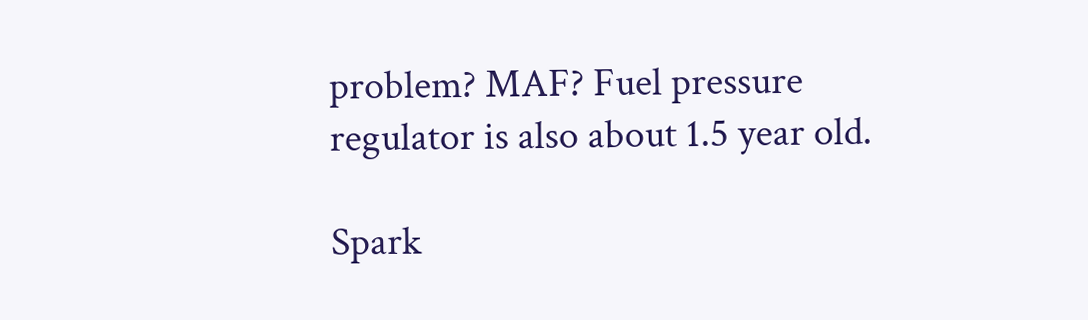problem? MAF? Fuel pressure regulator is also about 1.5 year old.

Spark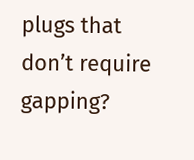plugs that don’t require gapping?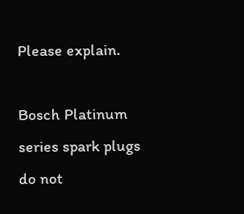Please explain.

Bosch Platinum series spark plugs do not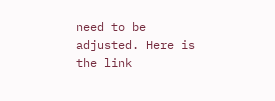need to be adjusted. Here is the link